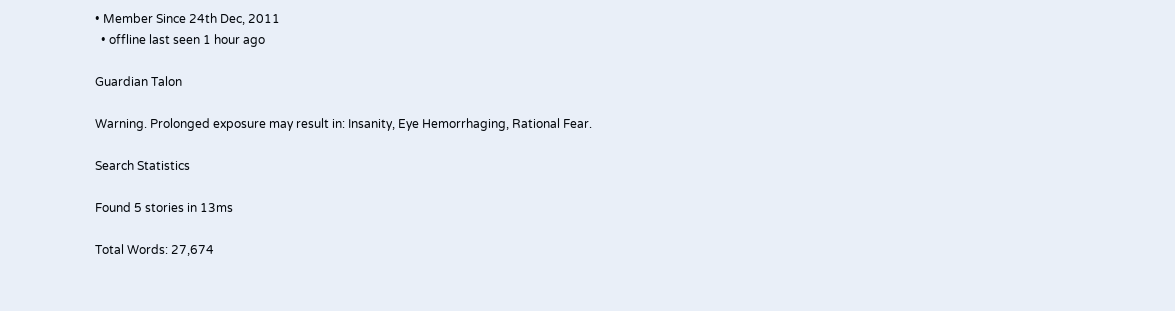• Member Since 24th Dec, 2011
  • offline last seen 1 hour ago

Guardian Talon

Warning. Prolonged exposure may result in: Insanity, Eye Hemorrhaging, Rational Fear.

Search Statistics

Found 5 stories in 13ms

Total Words: 27,674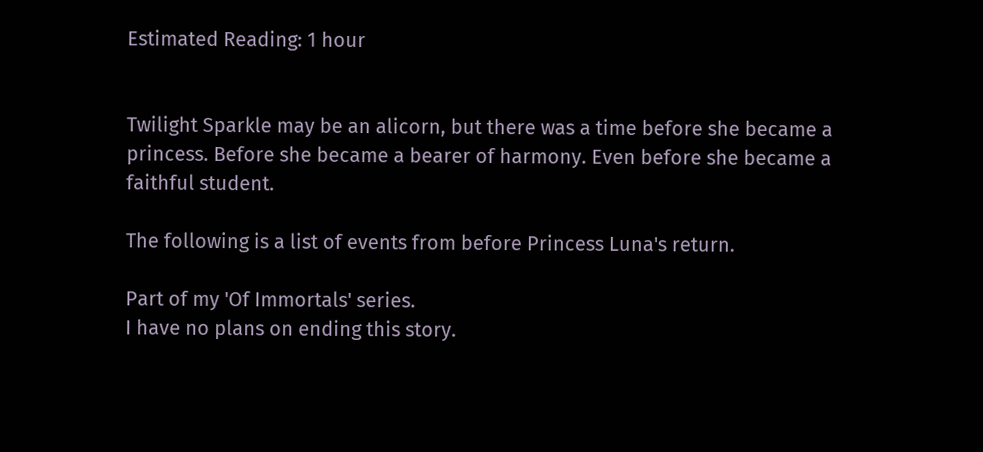Estimated Reading: 1 hour


Twilight Sparkle may be an alicorn, but there was a time before she became a princess. Before she became a bearer of harmony. Even before she became a faithful student.

The following is a list of events from before Princess Luna's return.

Part of my 'Of Immortals' series.
I have no plans on ending this story.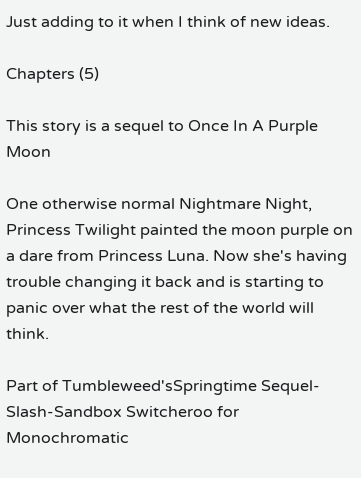Just adding to it when I think of new ideas.

Chapters (5)

This story is a sequel to Once In A Purple Moon

One otherwise normal Nightmare Night, Princess Twilight painted the moon purple on a dare from Princess Luna. Now she's having trouble changing it back and is starting to panic over what the rest of the world will think.

Part of Tumbleweed'sSpringtime Sequel-Slash-Sandbox Switcheroo for Monochromatic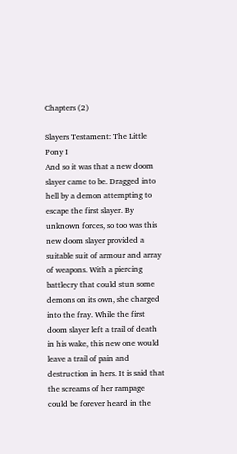Chapters (2)

Slayers Testament: The Little Pony I
And so it was that a new doom slayer came to be. Dragged into hell by a demon attempting to escape the first slayer. By unknown forces, so too was this new doom slayer provided a suitable suit of armour and array of weapons. With a piercing battlecry that could stun some demons on its own, she charged into the fray. While the first doom slayer left a trail of death in his wake, this new one would leave a trail of pain and destruction in hers. It is said that the screams of her rampage could be forever heard in the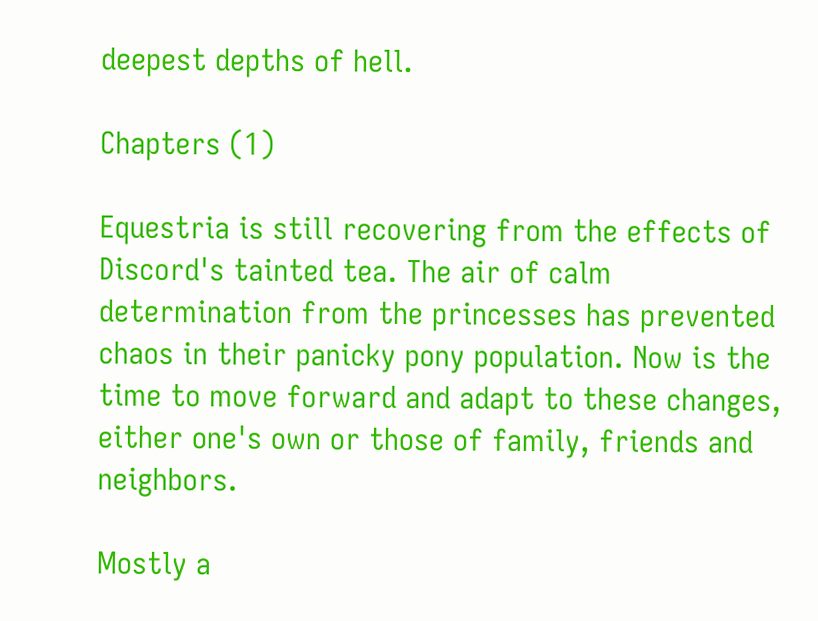deepest depths of hell.

Chapters (1)

Equestria is still recovering from the effects of Discord's tainted tea. The air of calm determination from the princesses has prevented chaos in their panicky pony population. Now is the time to move forward and adapt to these changes, either one's own or those of family, friends and neighbors.

Mostly a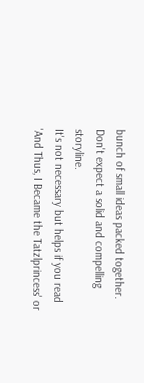bunch of small ideas packed together. Don't expect a solid and compelling storyline.
It's not necessary but helps if you read 'And Thus, I Became the Tatzlprincess' or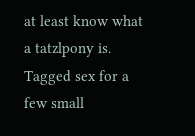at least know what a tatzlpony is.
Tagged sex for a few small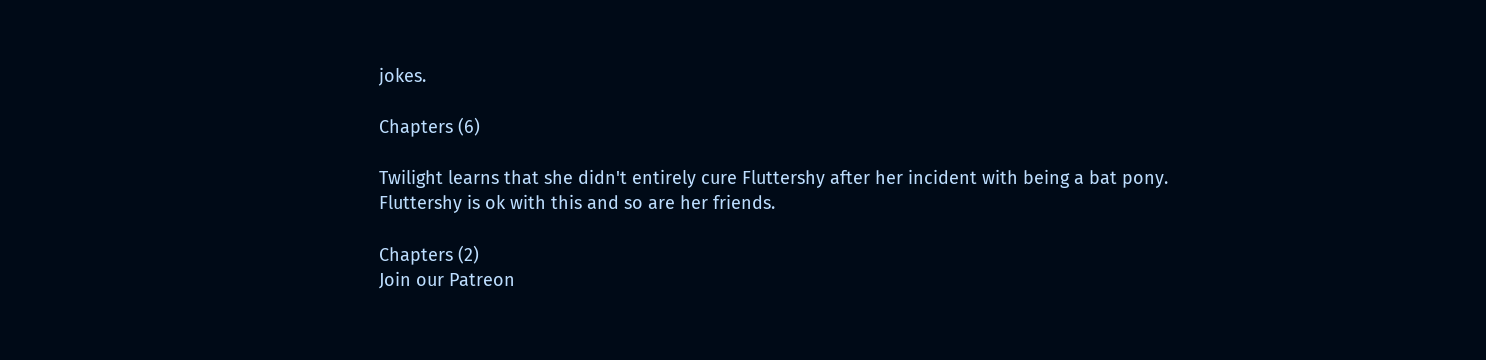jokes.

Chapters (6)

Twilight learns that she didn't entirely cure Fluttershy after her incident with being a bat pony.
Fluttershy is ok with this and so are her friends.

Chapters (2)
Join our Patreon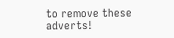to remove these adverts!